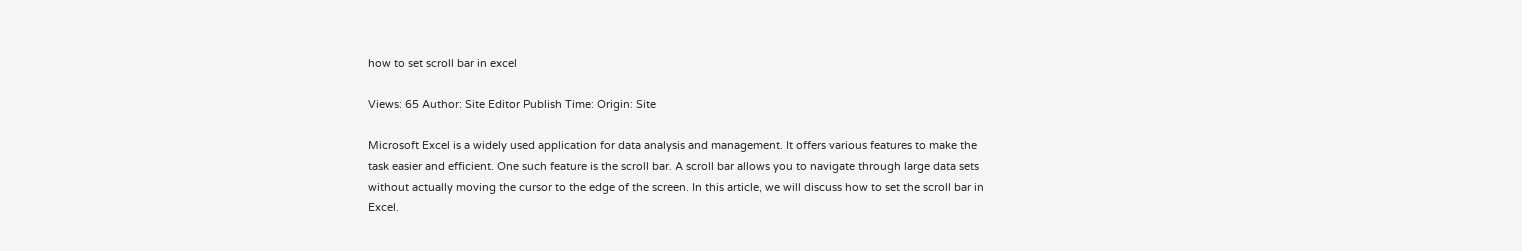how to set scroll bar in excel

Views: 65 Author: Site Editor Publish Time: Origin: Site

Microsoft Excel is a widely used application for data analysis and management. It offers various features to make the task easier and efficient. One such feature is the scroll bar. A scroll bar allows you to navigate through large data sets without actually moving the cursor to the edge of the screen. In this article, we will discuss how to set the scroll bar in Excel.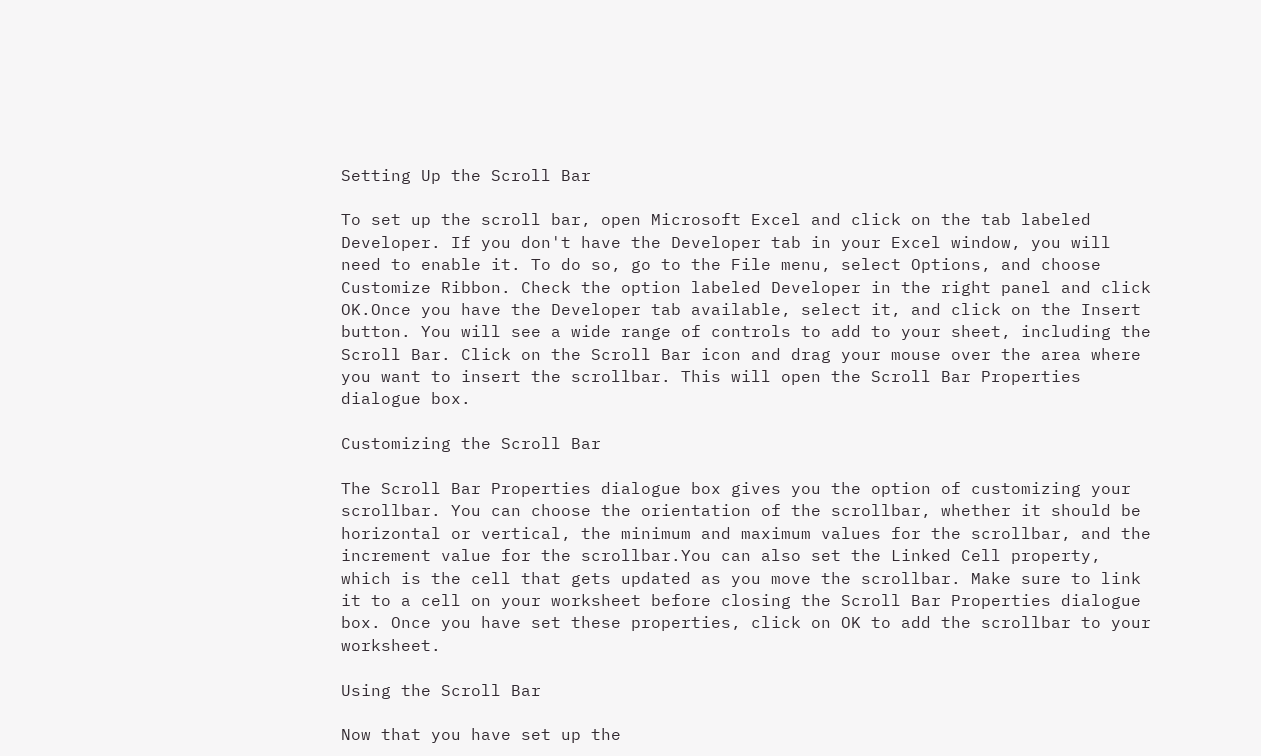Setting Up the Scroll Bar

To set up the scroll bar, open Microsoft Excel and click on the tab labeled Developer. If you don't have the Developer tab in your Excel window, you will need to enable it. To do so, go to the File menu, select Options, and choose Customize Ribbon. Check the option labeled Developer in the right panel and click OK.Once you have the Developer tab available, select it, and click on the Insert button. You will see a wide range of controls to add to your sheet, including the Scroll Bar. Click on the Scroll Bar icon and drag your mouse over the area where you want to insert the scrollbar. This will open the Scroll Bar Properties dialogue box.

Customizing the Scroll Bar

The Scroll Bar Properties dialogue box gives you the option of customizing your scrollbar. You can choose the orientation of the scrollbar, whether it should be horizontal or vertical, the minimum and maximum values for the scrollbar, and the increment value for the scrollbar.You can also set the Linked Cell property, which is the cell that gets updated as you move the scrollbar. Make sure to link it to a cell on your worksheet before closing the Scroll Bar Properties dialogue box. Once you have set these properties, click on OK to add the scrollbar to your worksheet.

Using the Scroll Bar

Now that you have set up the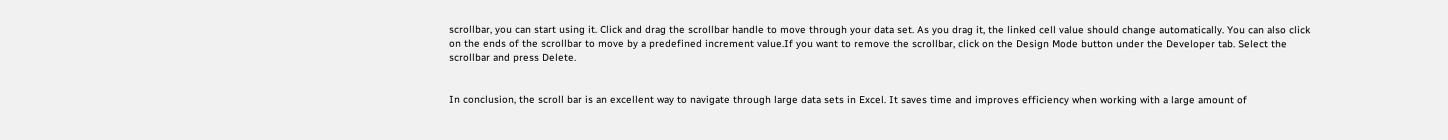scrollbar, you can start using it. Click and drag the scrollbar handle to move through your data set. As you drag it, the linked cell value should change automatically. You can also click on the ends of the scrollbar to move by a predefined increment value.If you want to remove the scrollbar, click on the Design Mode button under the Developer tab. Select the scrollbar and press Delete.


In conclusion, the scroll bar is an excellent way to navigate through large data sets in Excel. It saves time and improves efficiency when working with a large amount of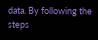data. By following the steps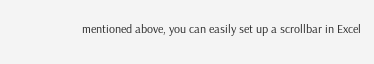mentioned above, you can easily set up a scrollbar in Excel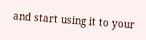and start using it to your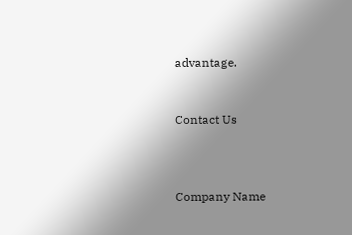advantage.


Contact Us



Company Name